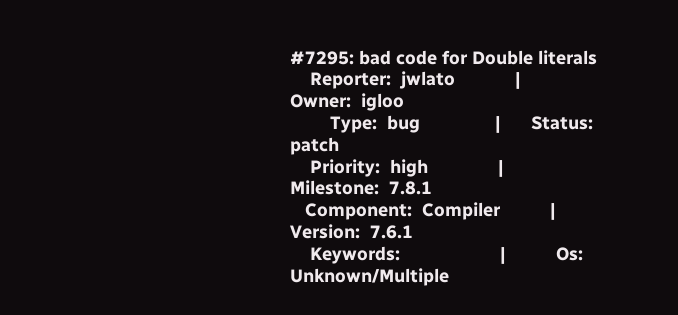#7295: bad code for Double literals
    Reporter:  jwlato            |       Owner:  igloo
        Type:  bug               |      Status:  patch
    Priority:  high              |   Milestone:  7.8.1
   Component:  Compiler          |     Version:  7.6.1
    Keywords:                    |          Os:  Unknown/Multiple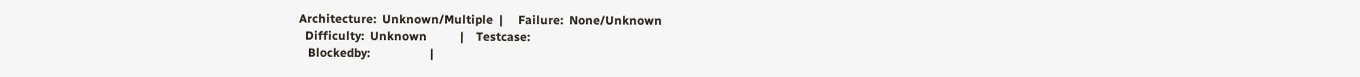Architecture:  Unknown/Multiple  |     Failure:  None/Unknown
  Difficulty:  Unknown           |    Testcase:
   Blockedby:                    |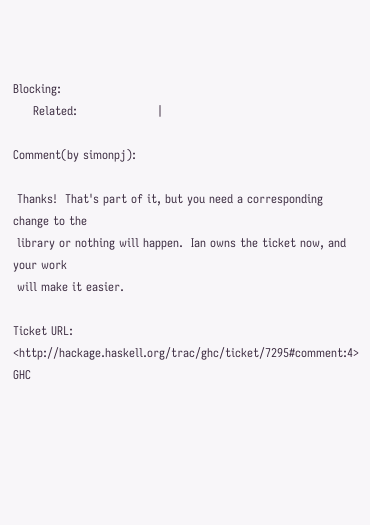Blocking:
     Related:                    |

Comment(by simonpj):

 Thanks!  That's part of it, but you need a corresponding change to the
 library or nothing will happen.  Ian owns the ticket now, and your work
 will make it easier.

Ticket URL: <http://hackage.haskell.org/trac/ghc/ticket/7295#comment:4>
GHC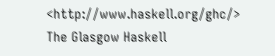<http://www.haskell.org/ghc/>
The Glasgow Haskell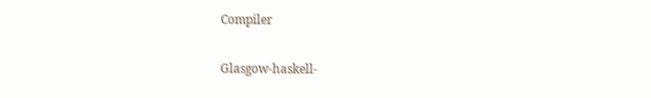Compiler

Glasgow-haskell-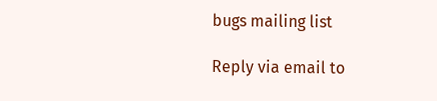bugs mailing list

Reply via email to